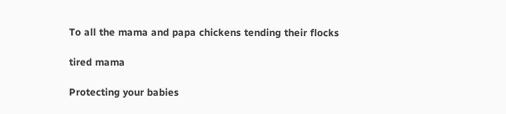To all the mama and papa chickens tending their flocks

tired mama

Protecting your babies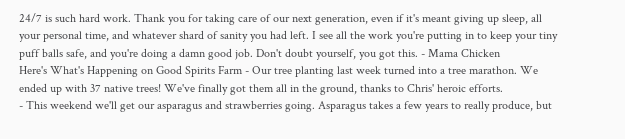24/7 is such hard work. Thank you for taking care of our next generation, even if it's meant giving up sleep, all your personal time, and whatever shard of sanity you had left. I see all the work you're putting in to keep your tiny puff balls safe, and you're doing a damn good job. Don't doubt yourself, you got this. - Mama Chicken
Here's What's Happening on Good Spirits Farm - Our tree planting last week turned into a tree marathon. We ended up with 37 native trees! We've finally got them all in the ground, thanks to Chris' heroic efforts.
- This weekend we'll get our asparagus and strawberries going. Asparagus takes a few years to really produce, but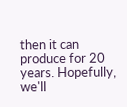then it can produce for 20 years. Hopefully, we'll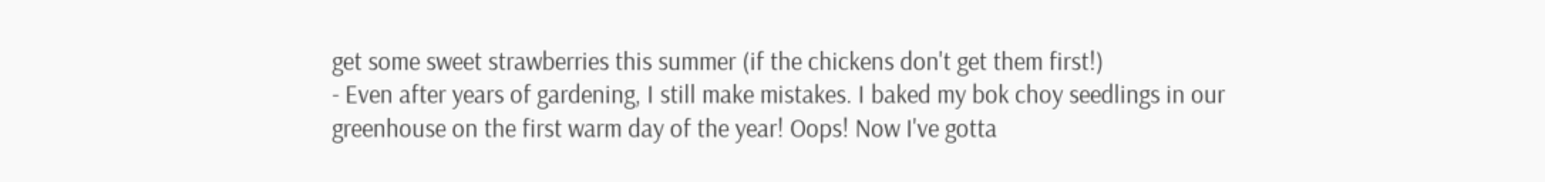get some sweet strawberries this summer (if the chickens don't get them first!)
- Even after years of gardening, I still make mistakes. I baked my bok choy seedlings in our greenhouse on the first warm day of the year! Oops! Now I've gotta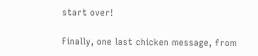start over!

Finally, one last chicken message, from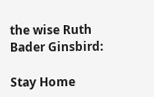the wise Ruth Bader Ginsbird:

Stay Home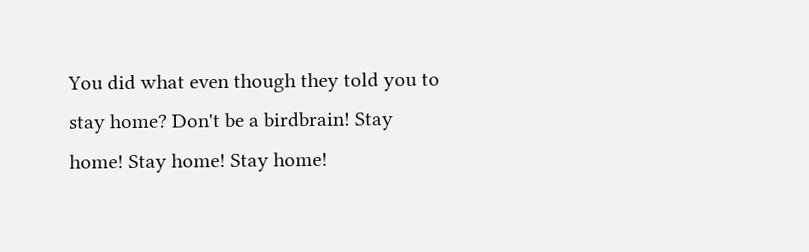You did what even though they told you to stay home? Don't be a birdbrain! Stay home! Stay home! Stay home!